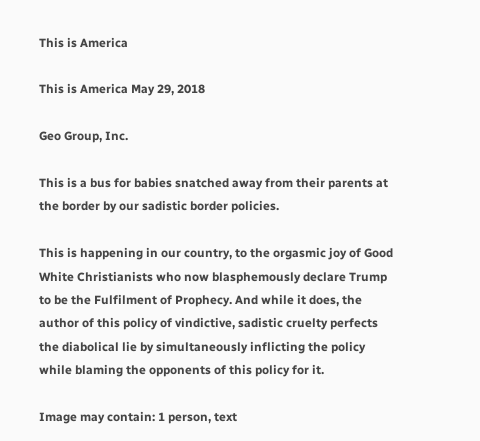This is America

This is America May 29, 2018

Geo Group, Inc.

This is a bus for babies snatched away from their parents at the border by our sadistic border policies.

This is happening in our country, to the orgasmic joy of Good White Christianists who now blasphemously declare Trump to be the Fulfilment of Prophecy. And while it does, the author of this policy of vindictive, sadistic cruelty perfects the diabolical lie by simultaneously inflicting the policy while blaming the opponents of this policy for it.

Image may contain: 1 person, text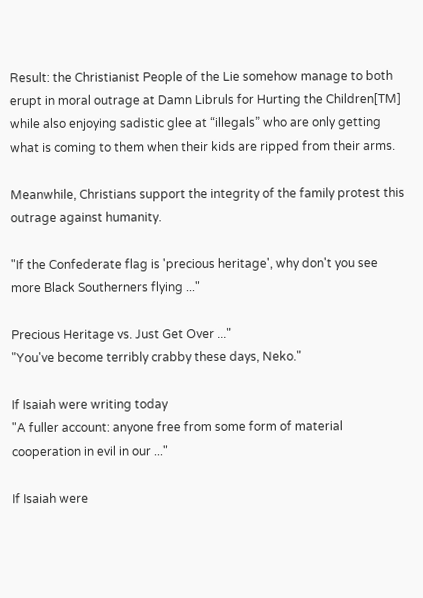Result: the Christianist People of the Lie somehow manage to both erupt in moral outrage at Damn Libruls for Hurting the Children[TM] while also enjoying sadistic glee at “illegals” who are only getting what is coming to them when their kids are ripped from their arms.

Meanwhile, Christians support the integrity of the family protest this outrage against humanity.

"If the Confederate flag is 'precious heritage', why don't you see more Black Southerners flying ..."

Precious Heritage vs. Just Get Over ..."
"You've become terribly crabby these days, Neko."

If Isaiah were writing today
"A fuller account: anyone free from some form of material cooperation in evil in our ..."

If Isaiah were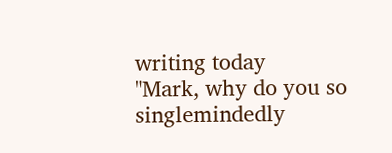writing today
"Mark, why do you so singlemindedly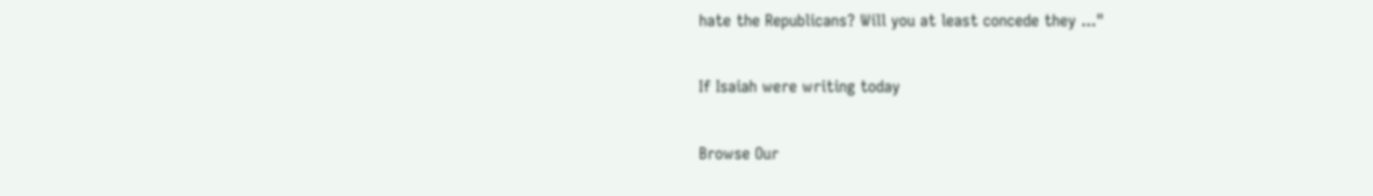hate the Republicans? Will you at least concede they ..."

If Isaiah were writing today

Browse Our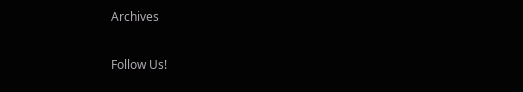Archives

Follow Us!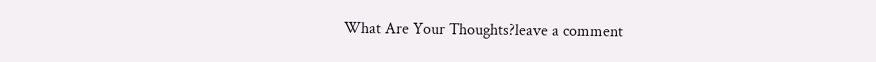What Are Your Thoughts?leave a comment